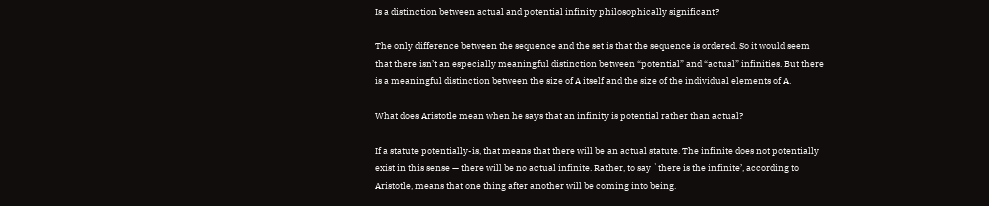Is a distinction between actual and potential infinity philosophically significant?

The only difference between the sequence and the set is that the sequence is ordered. So it would seem that there isn’t an especially meaningful distinction between “potential” and “actual” infinities. But there is a meaningful distinction between the size of A itself and the size of the individual elements of A.

What does Aristotle mean when he says that an infinity is potential rather than actual?

If a statute potentially-is, that means that there will be an actual statute. The infinite does not potentially exist in this sense — there will be no actual infinite. Rather, to say `there is the infinite’, according to Aristotle, means that one thing after another will be coming into being.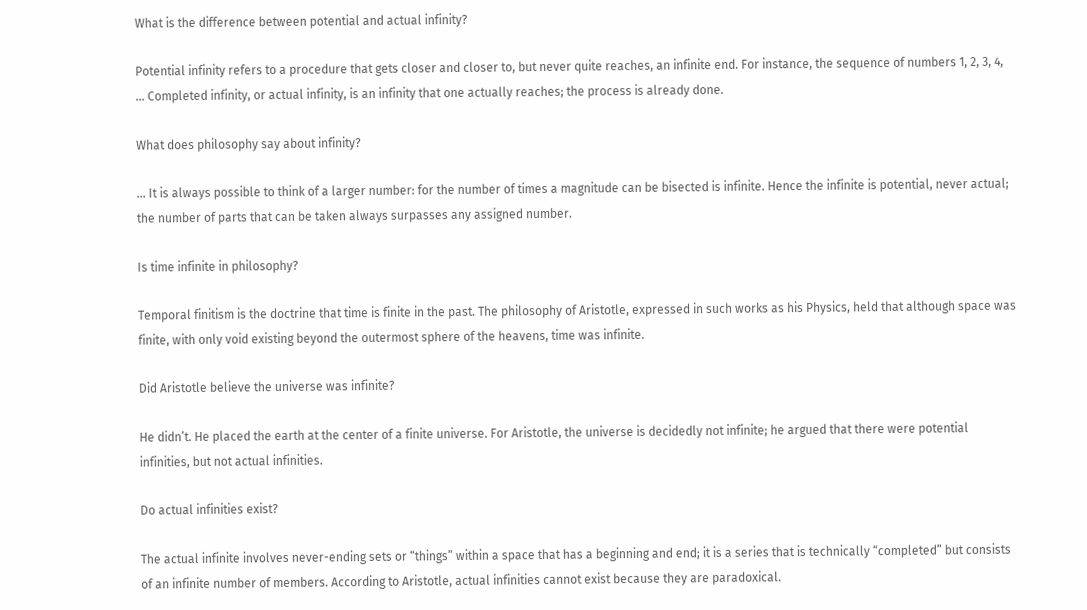What is the difference between potential and actual infinity?

Potential infinity refers to a procedure that gets closer and closer to, but never quite reaches, an infinite end. For instance, the sequence of numbers 1, 2, 3, 4, … Completed infinity, or actual infinity, is an infinity that one actually reaches; the process is already done.

What does philosophy say about infinity?

… It is always possible to think of a larger number: for the number of times a magnitude can be bisected is infinite. Hence the infinite is potential, never actual; the number of parts that can be taken always surpasses any assigned number.

Is time infinite in philosophy?

Temporal finitism is the doctrine that time is finite in the past. The philosophy of Aristotle, expressed in such works as his Physics, held that although space was finite, with only void existing beyond the outermost sphere of the heavens, time was infinite.

Did Aristotle believe the universe was infinite?

He didn’t. He placed the earth at the center of a finite universe. For Aristotle, the universe is decidedly not infinite; he argued that there were potential infinities, but not actual infinities.

Do actual infinities exist?

The actual infinite involves never-ending sets or “things” within a space that has a beginning and end; it is a series that is technically “completed” but consists of an infinite number of members. According to Aristotle, actual infinities cannot exist because they are paradoxical.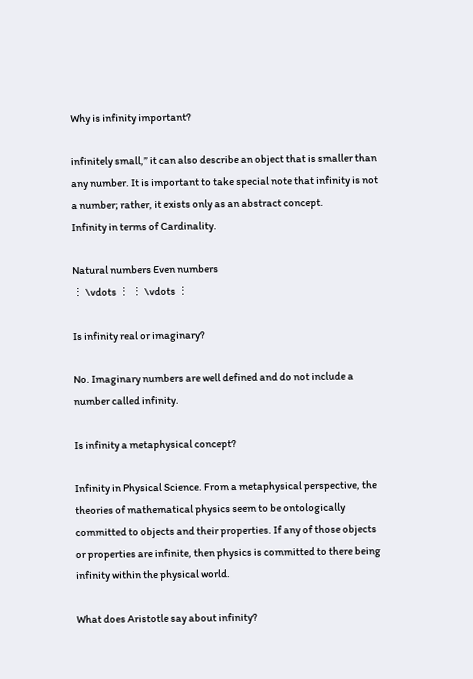Why is infinity important?

infinitely small,” it can also describe an object that is smaller than any number. It is important to take special note that infinity is not a number; rather, it exists only as an abstract concept.
Infinity in terms of Cardinality.

Natural numbers Even numbers
⋮ \vdots ⋮ ⋮ \vdots ⋮

Is infinity real or imaginary?

No. Imaginary numbers are well defined and do not include a number called infinity.

Is infinity a metaphysical concept?

Infinity in Physical Science. From a metaphysical perspective, the theories of mathematical physics seem to be ontologically committed to objects and their properties. If any of those objects or properties are infinite, then physics is committed to there being infinity within the physical world.

What does Aristotle say about infinity?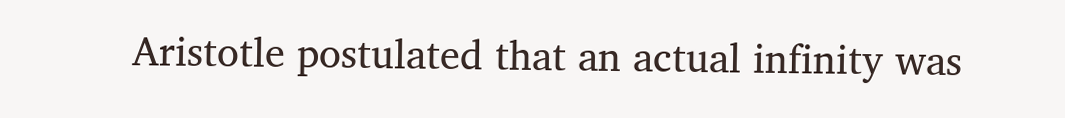Aristotle postulated that an actual infinity was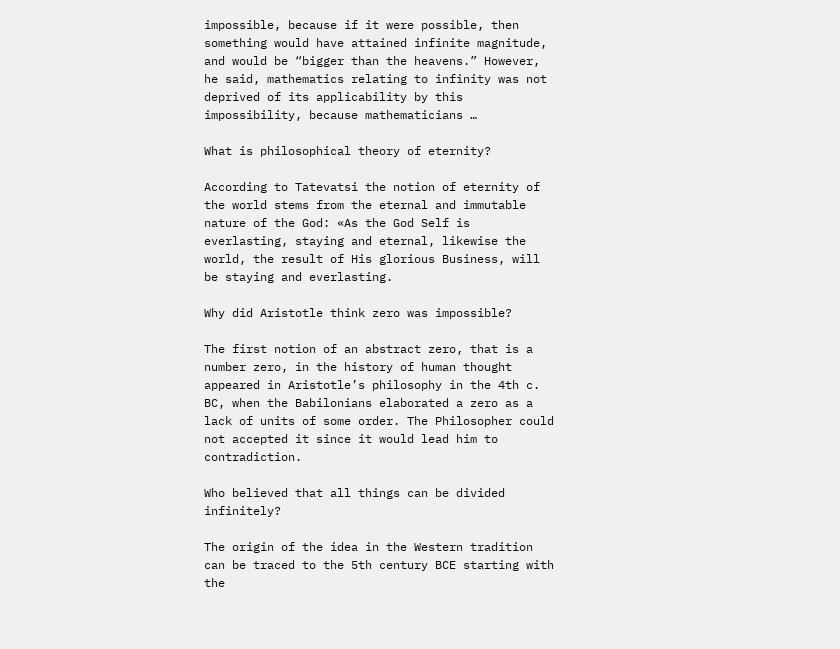impossible, because if it were possible, then something would have attained infinite magnitude, and would be “bigger than the heavens.” However, he said, mathematics relating to infinity was not deprived of its applicability by this impossibility, because mathematicians …

What is philosophical theory of eternity?

According to Tatevatsi the notion of eternity of the world stems from the eternal and immutable nature of the God: «As the God Self is everlasting, staying and eternal, likewise the world, the result of His glorious Business, will be staying and everlasting.

Why did Aristotle think zero was impossible?

The first notion of an abstract zero, that is a number zero, in the history of human thought appeared in Aristotle’s philosophy in the 4th c. BC, when the Babilonians elaborated a zero as a lack of units of some order. The Philosopher could not accepted it since it would lead him to contradiction.

Who believed that all things can be divided infinitely?

The origin of the idea in the Western tradition can be traced to the 5th century BCE starting with the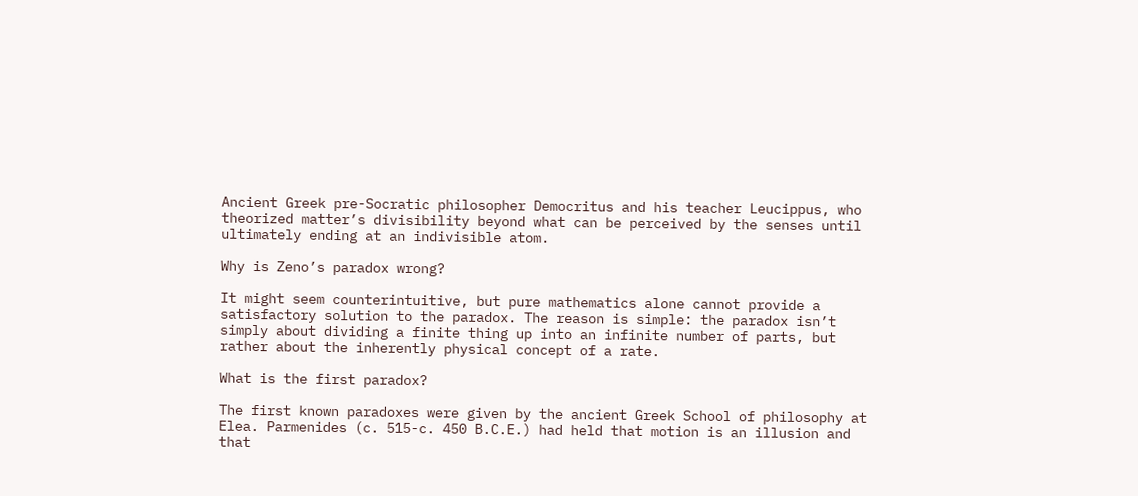Ancient Greek pre-Socratic philosopher Democritus and his teacher Leucippus, who theorized matter’s divisibility beyond what can be perceived by the senses until ultimately ending at an indivisible atom.

Why is Zeno’s paradox wrong?

It might seem counterintuitive, but pure mathematics alone cannot provide a satisfactory solution to the paradox. The reason is simple: the paradox isn’t simply about dividing a finite thing up into an infinite number of parts, but rather about the inherently physical concept of a rate.

What is the first paradox?

The first known paradoxes were given by the ancient Greek School of philosophy at Elea. Parmenides (c. 515-c. 450 B.C.E.) had held that motion is an illusion and that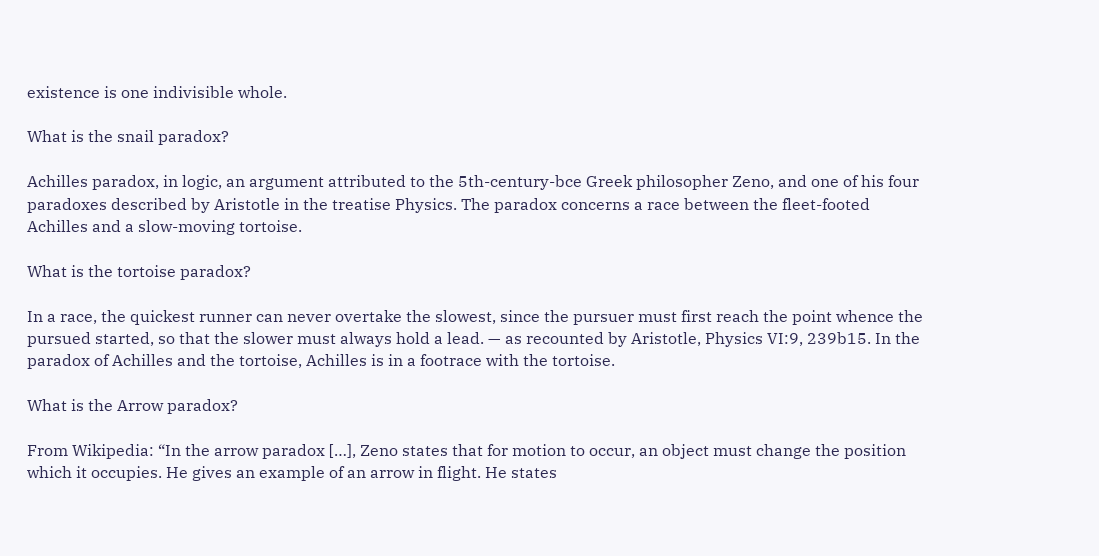existence is one indivisible whole.

What is the snail paradox?

Achilles paradox, in logic, an argument attributed to the 5th-century-bce Greek philosopher Zeno, and one of his four paradoxes described by Aristotle in the treatise Physics. The paradox concerns a race between the fleet-footed Achilles and a slow-moving tortoise.

What is the tortoise paradox?

In a race, the quickest runner can never overtake the slowest, since the pursuer must first reach the point whence the pursued started, so that the slower must always hold a lead. — as recounted by Aristotle, Physics VI:9, 239b15. In the paradox of Achilles and the tortoise, Achilles is in a footrace with the tortoise.

What is the Arrow paradox?

From Wikipedia: “In the arrow paradox […], Zeno states that for motion to occur, an object must change the position which it occupies. He gives an example of an arrow in flight. He states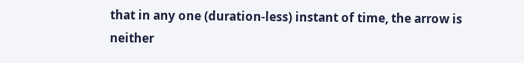that in any one (duration-less) instant of time, the arrow is neither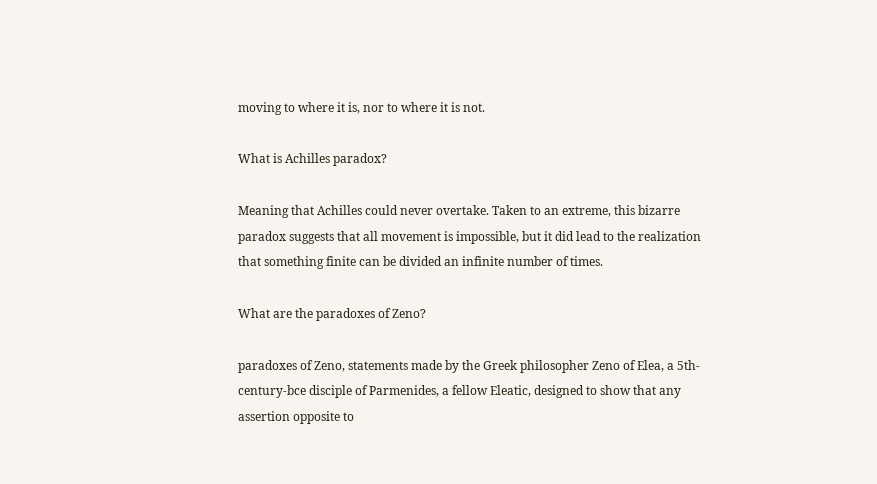moving to where it is, nor to where it is not.

What is Achilles paradox?

Meaning that Achilles could never overtake. Taken to an extreme, this bizarre paradox suggests that all movement is impossible, but it did lead to the realization that something finite can be divided an infinite number of times.

What are the paradoxes of Zeno?

paradoxes of Zeno, statements made by the Greek philosopher Zeno of Elea, a 5th-century-bce disciple of Parmenides, a fellow Eleatic, designed to show that any assertion opposite to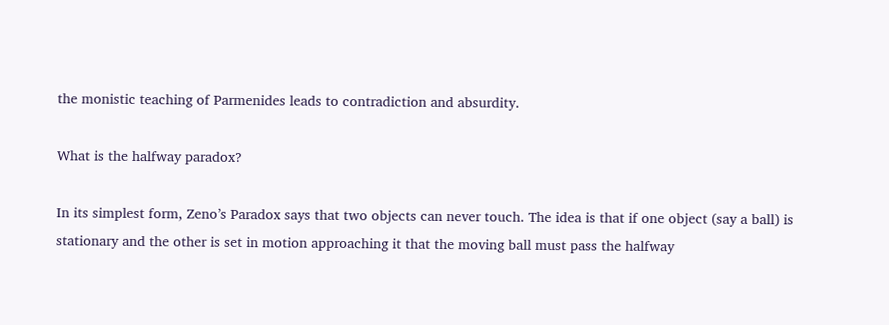the monistic teaching of Parmenides leads to contradiction and absurdity.

What is the halfway paradox?

In its simplest form, Zeno’s Paradox says that two objects can never touch. The idea is that if one object (say a ball) is stationary and the other is set in motion approaching it that the moving ball must pass the halfway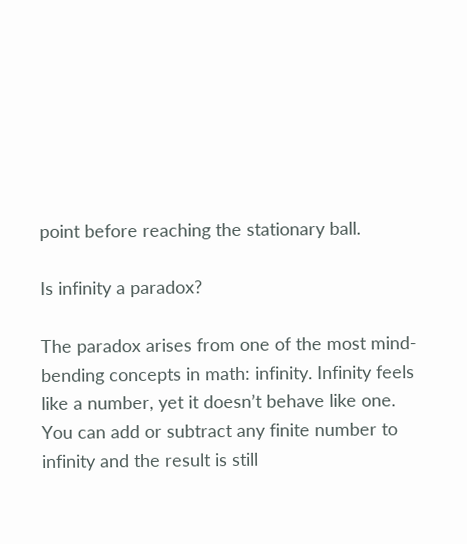point before reaching the stationary ball.

Is infinity a paradox?

The paradox arises from one of the most mind-bending concepts in math: infinity. Infinity feels like a number, yet it doesn’t behave like one. You can add or subtract any finite number to infinity and the result is still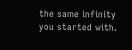the same infinity you started with.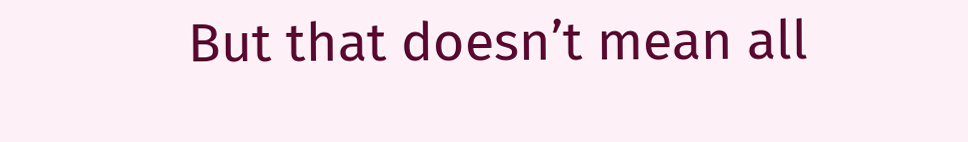But that doesn’t mean all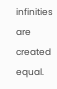infinities are created equal.